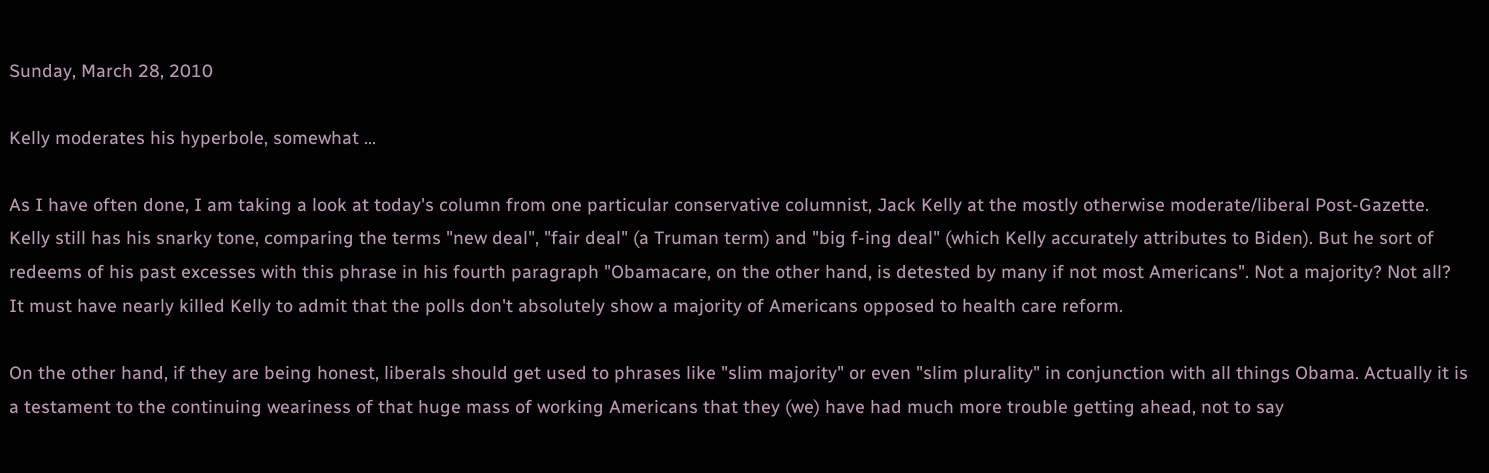Sunday, March 28, 2010

Kelly moderates his hyperbole, somewhat ...

As I have often done, I am taking a look at today's column from one particular conservative columnist, Jack Kelly at the mostly otherwise moderate/liberal Post-Gazette. Kelly still has his snarky tone, comparing the terms "new deal", "fair deal" (a Truman term) and "big f-ing deal" (which Kelly accurately attributes to Biden). But he sort of redeems of his past excesses with this phrase in his fourth paragraph "Obamacare, on the other hand, is detested by many if not most Americans". Not a majority? Not all? It must have nearly killed Kelly to admit that the polls don't absolutely show a majority of Americans opposed to health care reform.

On the other hand, if they are being honest, liberals should get used to phrases like "slim majority" or even "slim plurality" in conjunction with all things Obama. Actually it is a testament to the continuing weariness of that huge mass of working Americans that they (we) have had much more trouble getting ahead, not to say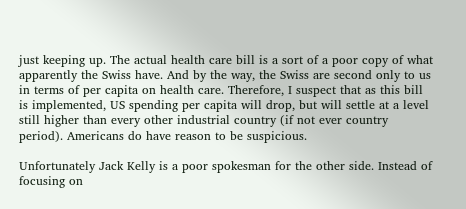just keeping up. The actual health care bill is a sort of a poor copy of what apparently the Swiss have. And by the way, the Swiss are second only to us in terms of per capita on health care. Therefore, I suspect that as this bill is implemented, US spending per capita will drop, but will settle at a level still higher than every other industrial country (if not ever country period). Americans do have reason to be suspicious.

Unfortunately Jack Kelly is a poor spokesman for the other side. Instead of focusing on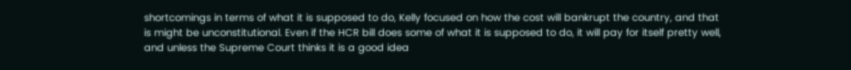shortcomings in terms of what it is supposed to do, Kelly focused on how the cost will bankrupt the country, and that is might be unconstitutional. Even if the HCR bill does some of what it is supposed to do, it will pay for itself pretty well, and unless the Supreme Court thinks it is a good idea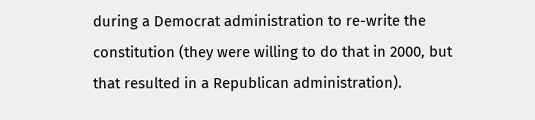during a Democrat administration to re-write the constitution (they were willing to do that in 2000, but that resulted in a Republican administration).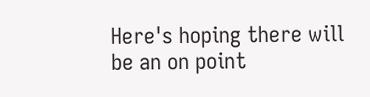Here's hoping there will be an on point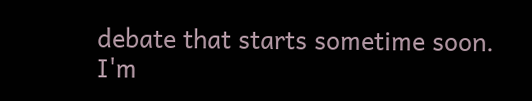debate that starts sometime soon. I'm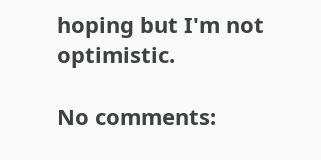hoping but I'm not optimistic.

No comments: